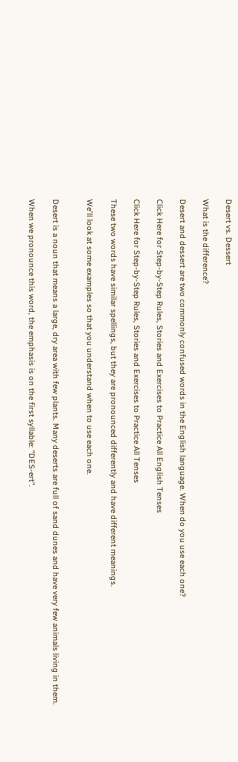Desert vs. Dessert

What is the difference?

Desert and dessert are two commonly confused words in the English language. When do you use each one?

Click Here for Step-by-Step Rules, Stories and Exercises to Practice All English Tenses

Click Here for Step-by-Step Rules, Stories and Exercises to Practice All Tenses

These two words have similar spellings, but they are pronounced differently and have different meanings.

We'll look at some examples so that you understand when to use each one.


Desert is a noun that means a large, dry area with few plants. Many deserts are full of sand dunes and have very few animals living in them.

When we pronounce this word, the emphasis is on the first syllable: "DES-ert".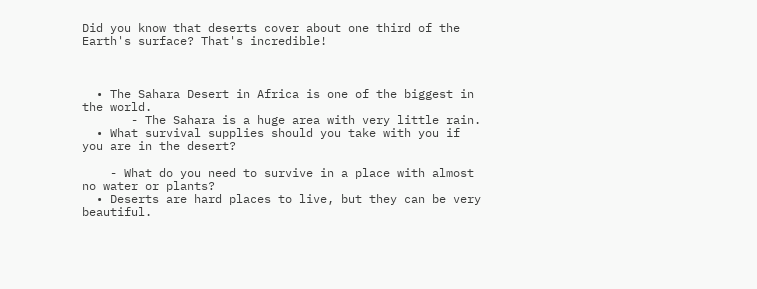Did you know that deserts cover about one third of the Earth's surface? That's incredible!



  • The Sahara Desert in Africa is one of the biggest in the world.
       - The Sahara is a huge area with very little rain.
  • What survival supplies should you take with you if you are in the desert?

    - What do you need to survive in a place with almost no water or plants?
  • Deserts are hard places to live, but they can be very beautiful.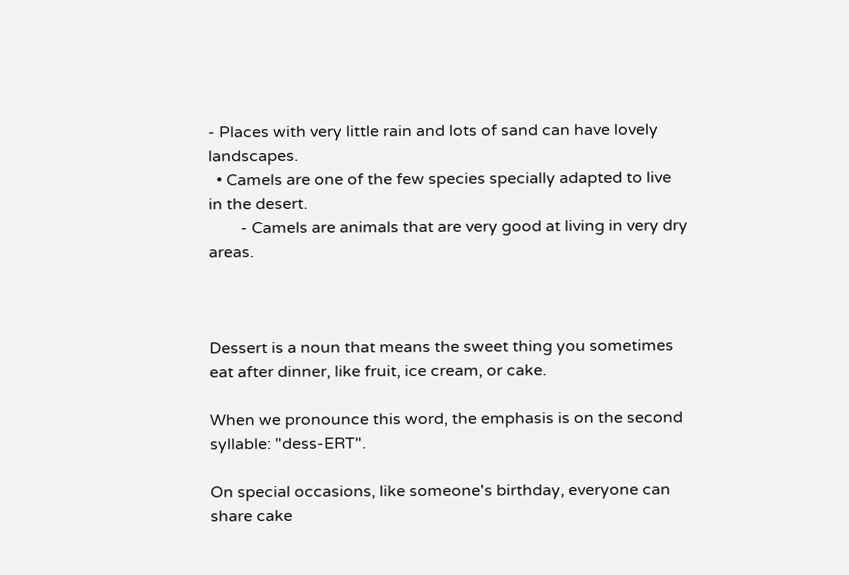- Places with very little rain and lots of sand can have lovely landscapes.
  • Camels are one of the few species specially adapted to live in the desert.
        - Camels are animals that are very good at living in very dry areas.



Dessert is a noun that means the sweet thing you sometimes eat after dinner, like fruit, ice cream, or cake.

When we pronounce this word, the emphasis is on the second syllable: "dess-ERT".

On special occasions, like someone's birthday, everyone can share cake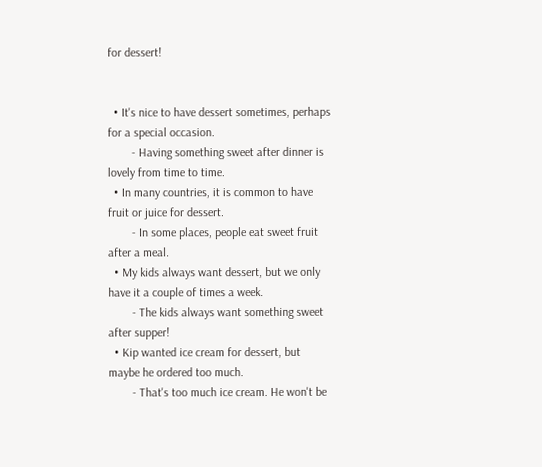for dessert!


  • It's nice to have dessert sometimes, perhaps for a special occasion.
        - Having something sweet after dinner is lovely from time to time.
  • In many countries, it is common to have fruit or juice for dessert.
        - In some places, people eat sweet fruit after a meal.
  • My kids always want dessert, but we only have it a couple of times a week.
        - The kids always want something sweet after supper!
  • Kip wanted ice cream for dessert, but maybe he ordered too much.
        - That's too much ice cream. He won't be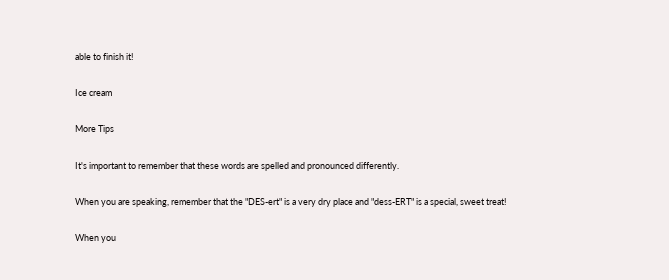able to finish it!

Ice cream

More Tips

It's important to remember that these words are spelled and pronounced differently.

When you are speaking, remember that the "DES-ert" is a very dry place and "dess-ERT" is a special, sweet treat!

When you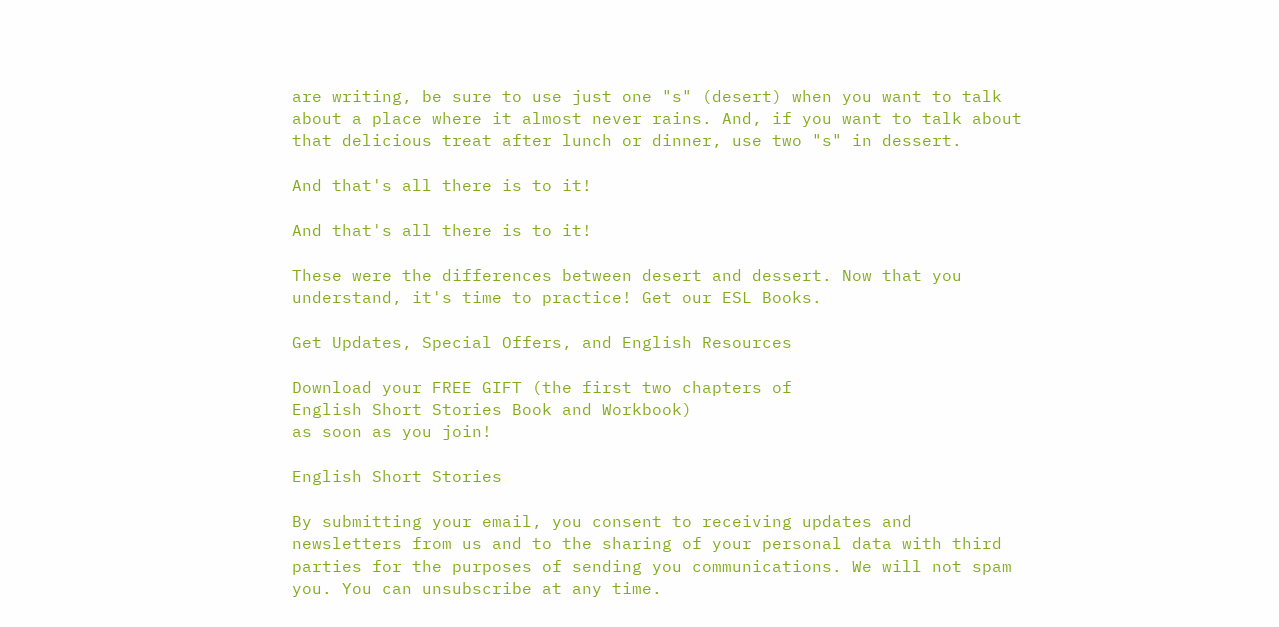are writing, be sure to use just one "s" (desert) when you want to talk about a place where it almost never rains. And, if you want to talk about that delicious treat after lunch or dinner, use two "s" in dessert.

And that's all there is to it!

And that's all there is to it!

These were the differences between desert and dessert. Now that you understand, it's time to practice! Get our ESL Books.

Get Updates, Special Offers, and English Resources

Download your FREE GIFT (the first two chapters of
English Short Stories Book and Workbook)
as soon as you join!

English Short Stories

By submitting your email, you consent to receiving updates and newsletters from us and to the sharing of your personal data with third parties for the purposes of sending you communications. We will not spam you. You can unsubscribe at any time.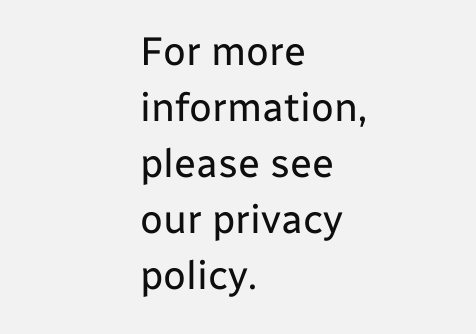For more information, please see our privacy policy.